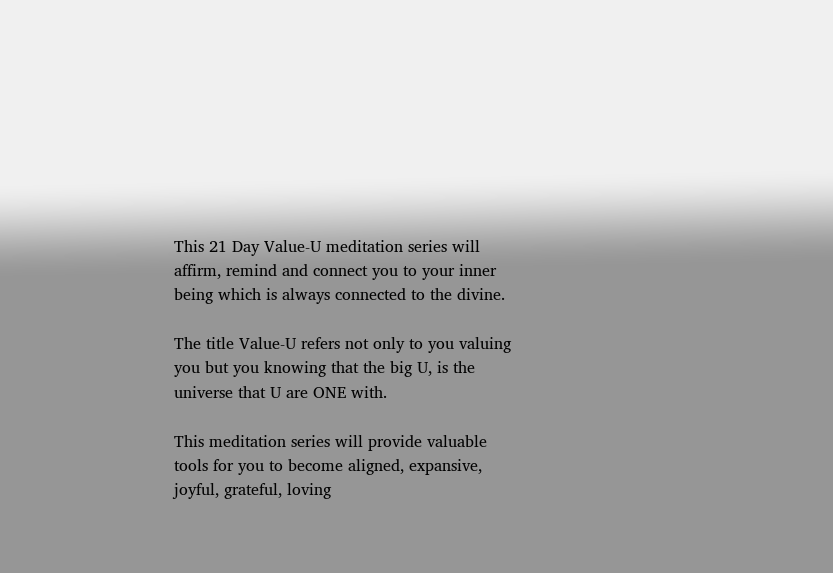This 21 Day Value-U meditation series will affirm, remind and connect you to your inner being which is always connected to the divine.

The title Value-U refers not only to you valuing you but you knowing that the big U, is the universe that U are ONE with.

This meditation series will provide valuable tools for you to become aligned, expansive, joyful, grateful, loving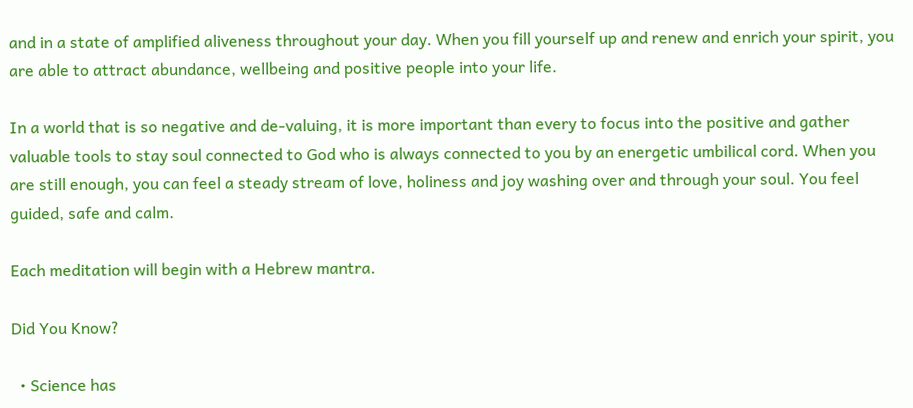and in a state of amplified aliveness throughout your day. When you fill yourself up and renew and enrich your spirit, you are able to attract abundance, wellbeing and positive people into your life.

In a world that is so negative and de-valuing, it is more important than every to focus into the positive and gather valuable tools to stay soul connected to God who is always connected to you by an energetic umbilical cord. When you are still enough, you can feel a steady stream of love, holiness and joy washing over and through your soul. You feel guided, safe and calm.

Each meditation will begin with a Hebrew mantra.

Did You Know?

  • Science has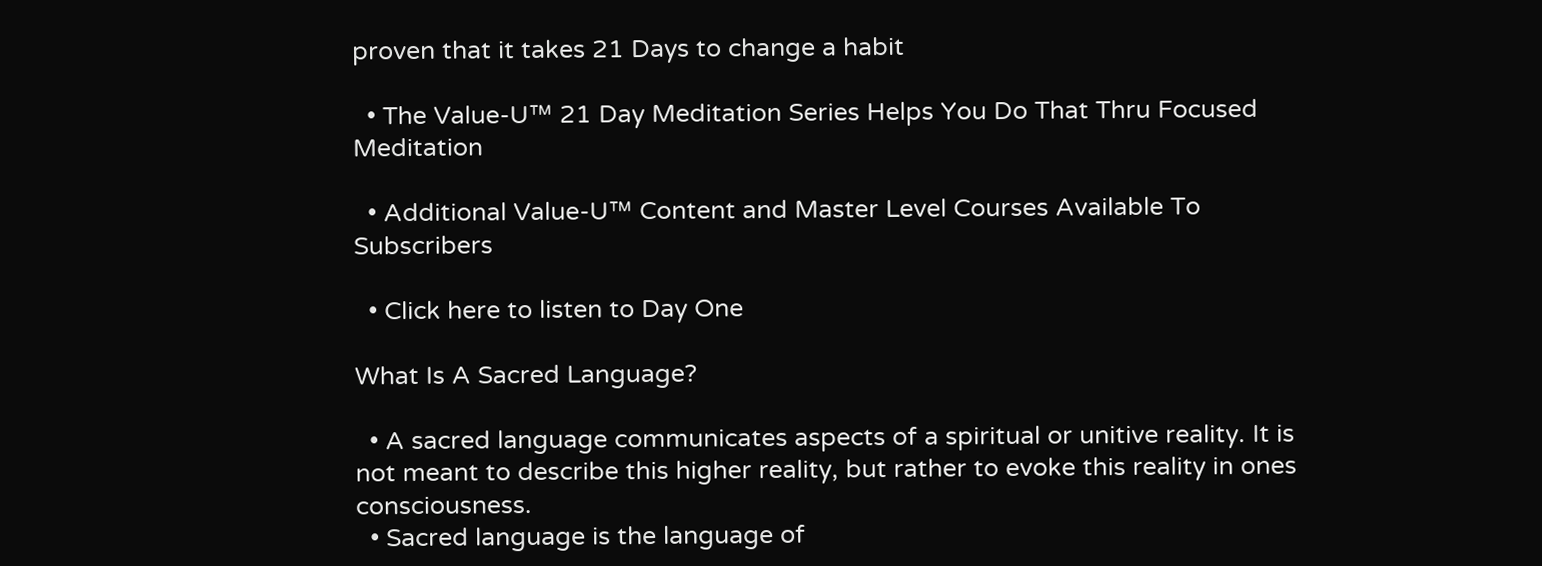proven that it takes 21 Days to change a habit

  • The Value-U™ 21 Day Meditation Series Helps You Do That Thru Focused Meditation

  • Additional Value-U™ Content and Master Level Courses Available To Subscribers

  • Click here to listen to Day One

What Is A Sacred Language?

  • A sacred language communicates aspects of a spiritual or unitive reality. It is not meant to describe this higher reality, but rather to evoke this reality in ones consciousness.
  • Sacred language is the language of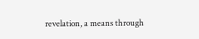revelation, a means through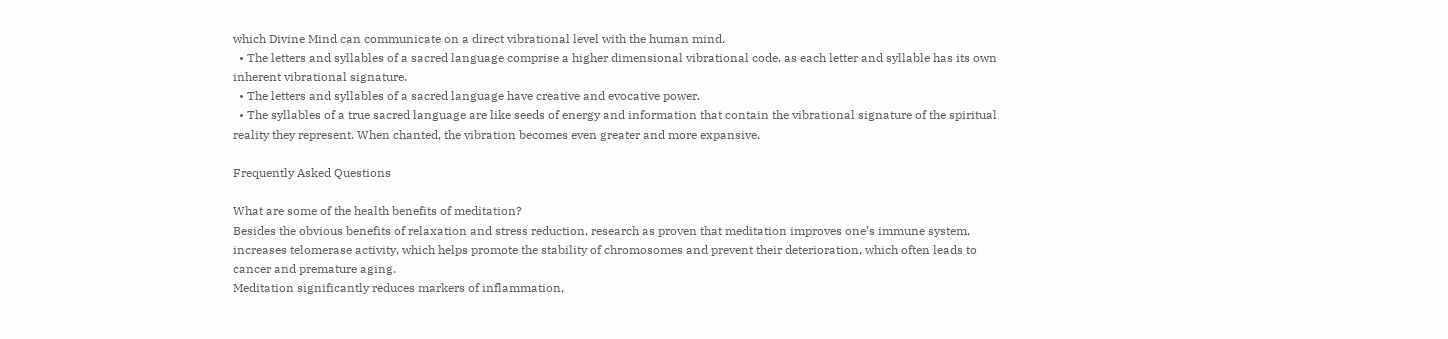which Divine Mind can communicate on a direct vibrational level with the human mind.
  • The letters and syllables of a sacred language comprise a higher dimensional vibrational code, as each letter and syllable has its own inherent vibrational signature.
  • The letters and syllables of a sacred language have creative and evocative power.
  • The syllables of a true sacred language are like seeds of energy and information that contain the vibrational signature of the spiritual reality they represent. When chanted, the vibration becomes even greater and more expansive.

Frequently Asked Questions

What are some of the health benefits of meditation?
Besides the obvious benefits of relaxation and stress reduction, research as proven that meditation improves one’s immune system, increases telomerase activity, which helps promote the stability of chromosomes and prevent their deterioration, which often leads to cancer and premature aging.
Meditation significantly reduces markers of inflammation,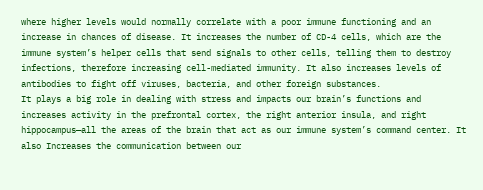where higher levels would normally correlate with a poor immune functioning and an increase in chances of disease. It increases the number of CD-4 cells, which are the immune system’s helper cells that send signals to other cells, telling them to destroy infections, therefore increasing cell-mediated immunity. It also increases levels of antibodies to fight off viruses, bacteria, and other foreign substances.
It plays a big role in dealing with stress and impacts our brain’s functions and increases activity in the prefrontal cortex, the right anterior insula, and right hippocampus—all the areas of the brain that act as our immune system’s command center. It also Increases the communication between our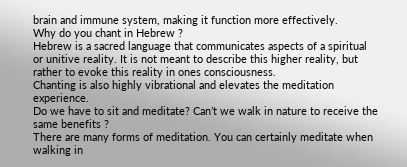brain and immune system, making it function more effectively.
Why do you chant in Hebrew ?
Hebrew is a sacred language that communicates aspects of a spiritual or unitive reality. It is not meant to describe this higher reality, but rather to evoke this reality in ones consciousness.
Chanting is also highly vibrational and elevates the meditation experience.
Do we have to sit and meditate? Can’t we walk in nature to receive the same benefits ?
There are many forms of meditation. You can certainly meditate when walking in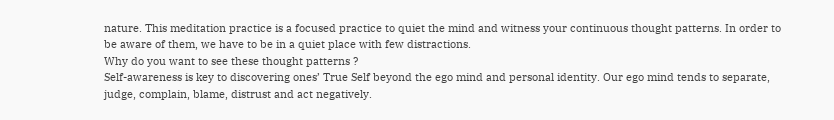nature. This meditation practice is a focused practice to quiet the mind and witness your continuous thought patterns. In order to be aware of them, we have to be in a quiet place with few distractions.
Why do you want to see these thought patterns ?
Self-awareness is key to discovering ones’ True Self beyond the ego mind and personal identity. Our ego mind tends to separate, judge, complain, blame, distrust and act negatively.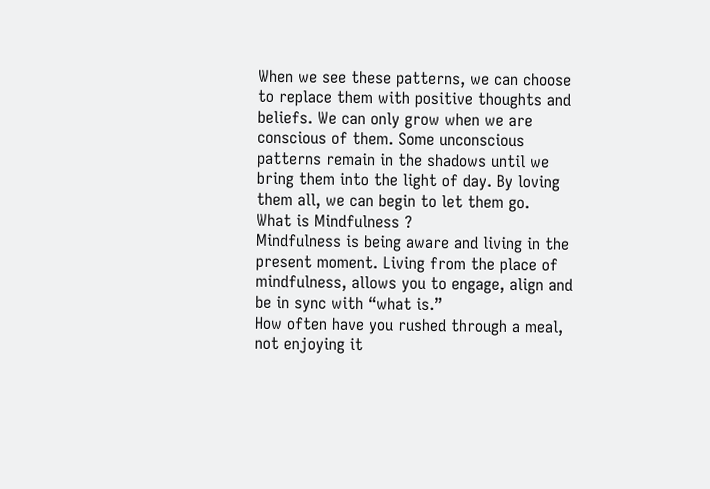When we see these patterns, we can choose to replace them with positive thoughts and beliefs. We can only grow when we are conscious of them. Some unconscious patterns remain in the shadows until we bring them into the light of day. By loving them all, we can begin to let them go.
What is Mindfulness ?
Mindfulness is being aware and living in the present moment. Living from the place of mindfulness, allows you to engage, align and be in sync with “what is.”
How often have you rushed through a meal, not enjoying it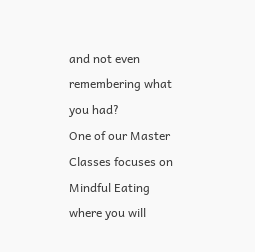and not even remembering what you had?
One of our Master Classes focuses on Mindful Eating where you will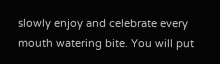slowly enjoy and celebrate every mouth watering bite. You will put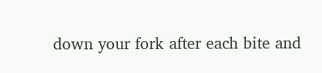down your fork after each bite and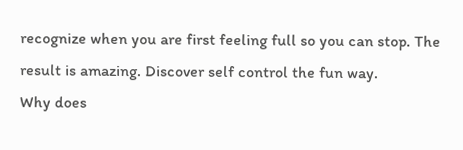recognize when you are first feeling full so you can stop. The result is amazing. Discover self control the fun way.
Why does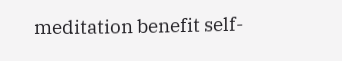meditation benefit self-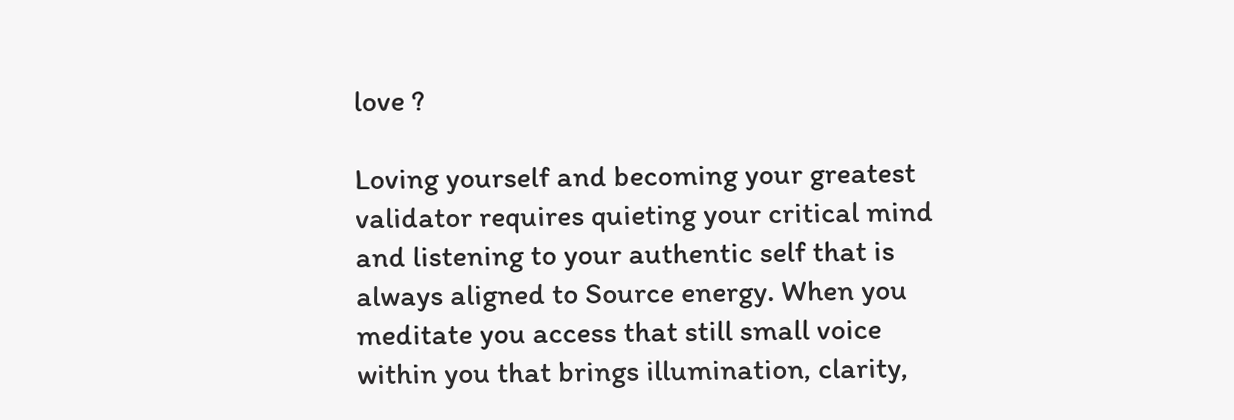love ?

Loving yourself and becoming your greatest validator requires quieting your critical mind and listening to your authentic self that is always aligned to Source energy. When you meditate you access that still small voice within you that brings illumination, clarity,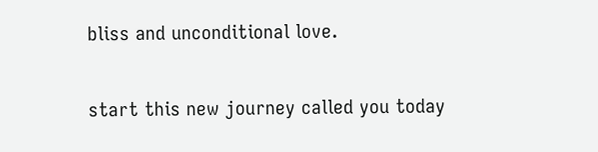bliss and unconditional love.

start this new journey called you today